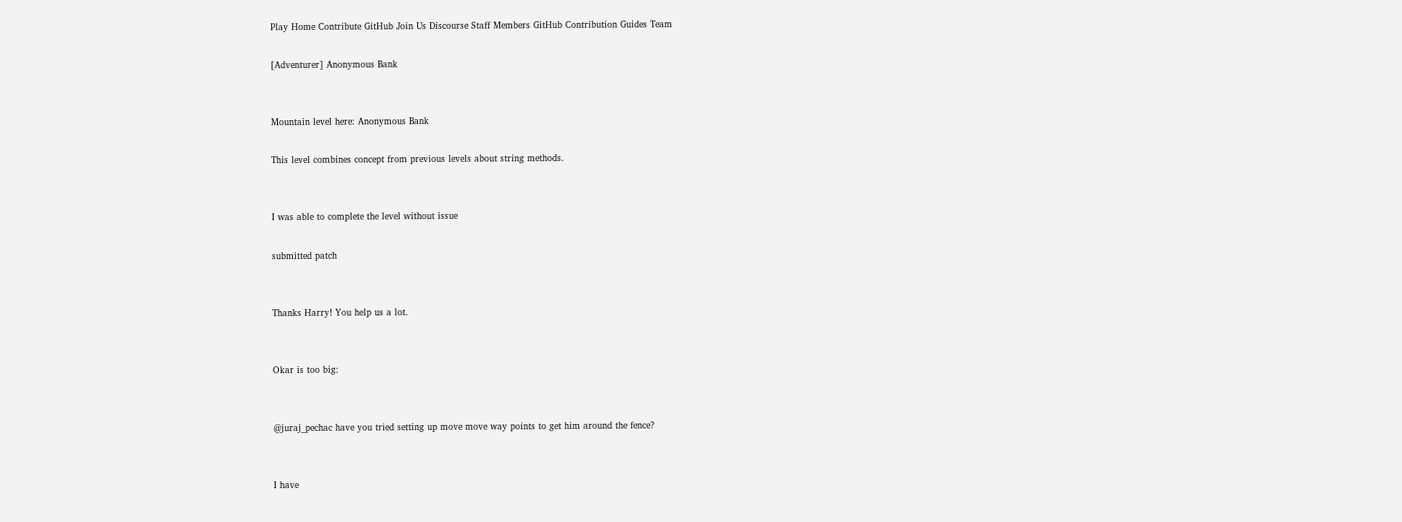Play Home Contribute GitHub Join Us Discourse Staff Members GitHub Contribution Guides Team

[Adventurer] Anonymous Bank


Mountain level here: Anonymous Bank

This level combines concept from previous levels about string methods.


I was able to complete the level without issue

submitted patch


Thanks Harry! You help us a lot.


Okar is too big:


@juraj_pechac have you tried setting up move move way points to get him around the fence?


I have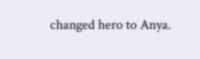changed hero to Anya.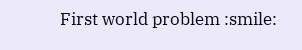First world problem :smile: